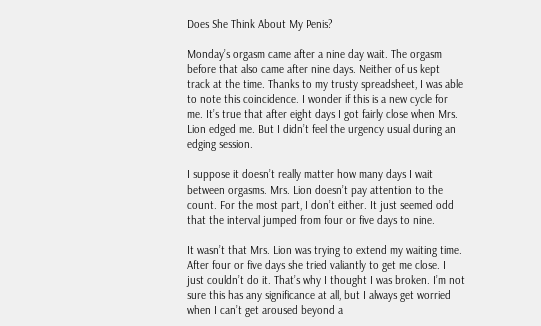Does She Think About My Penis?

Monday’s orgasm came after a nine day wait. The orgasm before that also came after nine days. Neither of us kept track at the time. Thanks to my trusty spreadsheet, I was able to note this coincidence. I wonder if this is a new cycle for me. It’s true that after eight days I got fairly close when Mrs. Lion edged me. But I didn’t feel the urgency usual during an edging session.

I suppose it doesn’t really matter how many days I wait between orgasms. Mrs. Lion doesn’t pay attention to the count. For the most part, I don’t either. It just seemed odd that the interval jumped from four or five days to nine.

It wasn’t that Mrs. Lion was trying to extend my waiting time. After four or five days she tried valiantly to get me close. I just couldn’t do it. That’s why I thought I was broken. I’m not sure this has any significance at all, but I always get worried when I can’t get aroused beyond a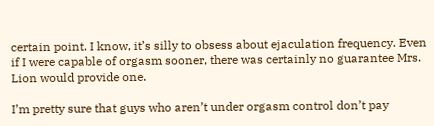certain point. I know, it’s silly to obsess about ejaculation frequency. Even if I were capable of orgasm sooner, there was certainly no guarantee Mrs. Lion would provide one.

I’m pretty sure that guys who aren’t under orgasm control don’t pay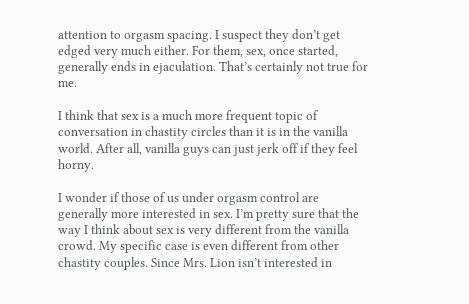attention to orgasm spacing. I suspect they don’t get edged very much either. For them, sex, once started, generally ends in ejaculation. That’s certainly not true for me.

I think that sex is a much more frequent topic of conversation in chastity circles than it is in the vanilla world. After all, vanilla guys can just jerk off if they feel horny.

I wonder if those of us under orgasm control are generally more interested in sex. I’m pretty sure that the way I think about sex is very different from the vanilla crowd. My specific case is even different from other chastity couples. Since Mrs. Lion isn’t interested in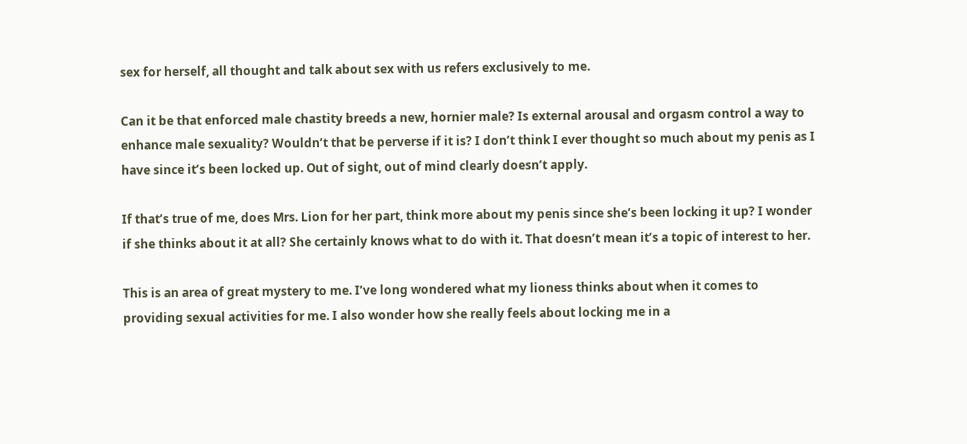sex for herself, all thought and talk about sex with us refers exclusively to me.

Can it be that enforced male chastity breeds a new, hornier male? Is external arousal and orgasm control a way to enhance male sexuality? Wouldn’t that be perverse if it is? I don’t think I ever thought so much about my penis as I have since it’s been locked up. Out of sight, out of mind clearly doesn’t apply.

If that’s true of me, does Mrs. Lion for her part, think more about my penis since she’s been locking it up? I wonder if she thinks about it at all? She certainly knows what to do with it. That doesn’t mean it’s a topic of interest to her.

This is an area of great mystery to me. I’ve long wondered what my lioness thinks about when it comes to providing sexual activities for me. I also wonder how she really feels about locking me in a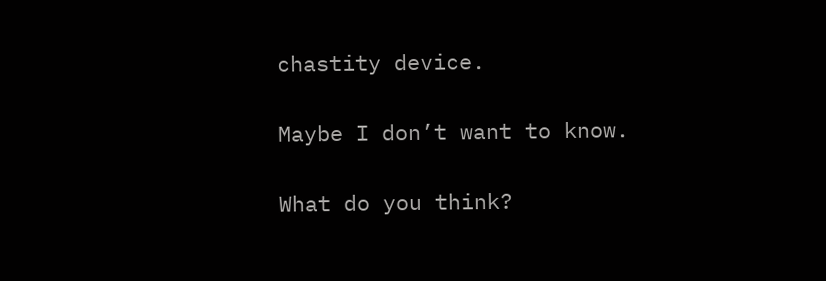chastity device.

Maybe I don’t want to know.

What do you think?